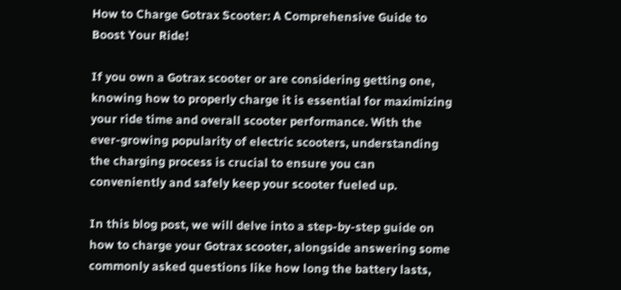How to Charge Gotrax Scooter: A Comprehensive Guide to Boost Your Ride!

If you own a Gotrax scooter or are considering getting one, knowing how to properly charge it is essential for maximizing your ride time and overall scooter performance. With the ever-growing popularity of electric scooters, understanding the charging process is crucial to ensure you can conveniently and safely keep your scooter fueled up.

In this blog post, we will delve into a step-by-step guide on how to charge your Gotrax scooter, alongside answering some commonly asked questions like how long the battery lasts,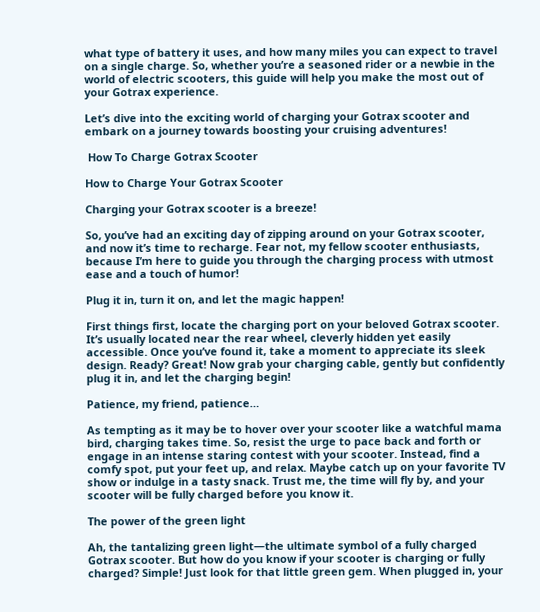what type of battery it uses, and how many miles you can expect to travel on a single charge. So, whether you’re a seasoned rider or a newbie in the world of electric scooters, this guide will help you make the most out of your Gotrax experience.

Let’s dive into the exciting world of charging your Gotrax scooter and embark on a journey towards boosting your cruising adventures!

 How To Charge Gotrax Scooter

How to Charge Your Gotrax Scooter

Charging your Gotrax scooter is a breeze!

So, you’ve had an exciting day of zipping around on your Gotrax scooter, and now it’s time to recharge. Fear not, my fellow scooter enthusiasts, because I’m here to guide you through the charging process with utmost ease and a touch of humor!

Plug it in, turn it on, and let the magic happen!

First things first, locate the charging port on your beloved Gotrax scooter. It’s usually located near the rear wheel, cleverly hidden yet easily accessible. Once you’ve found it, take a moment to appreciate its sleek design. Ready? Great! Now grab your charging cable, gently but confidently plug it in, and let the charging begin!

Patience, my friend, patience…

As tempting as it may be to hover over your scooter like a watchful mama bird, charging takes time. So, resist the urge to pace back and forth or engage in an intense staring contest with your scooter. Instead, find a comfy spot, put your feet up, and relax. Maybe catch up on your favorite TV show or indulge in a tasty snack. Trust me, the time will fly by, and your scooter will be fully charged before you know it.

The power of the green light

Ah, the tantalizing green light—the ultimate symbol of a fully charged Gotrax scooter. But how do you know if your scooter is charging or fully charged? Simple! Just look for that little green gem. When plugged in, your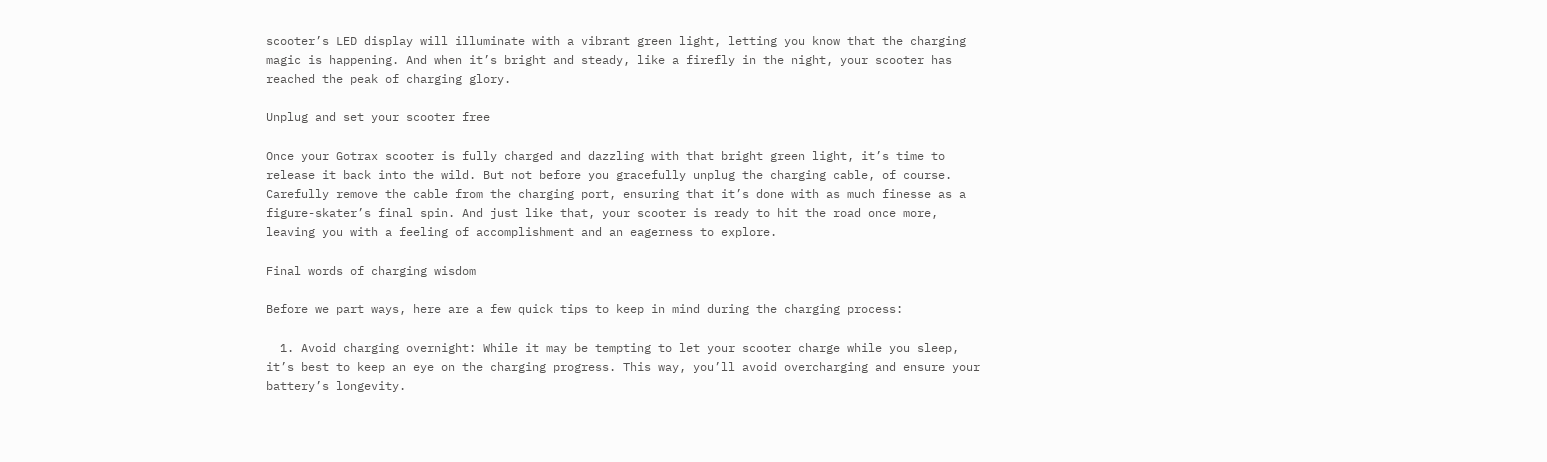scooter’s LED display will illuminate with a vibrant green light, letting you know that the charging magic is happening. And when it’s bright and steady, like a firefly in the night, your scooter has reached the peak of charging glory.

Unplug and set your scooter free

Once your Gotrax scooter is fully charged and dazzling with that bright green light, it’s time to release it back into the wild. But not before you gracefully unplug the charging cable, of course. Carefully remove the cable from the charging port, ensuring that it’s done with as much finesse as a figure-skater’s final spin. And just like that, your scooter is ready to hit the road once more, leaving you with a feeling of accomplishment and an eagerness to explore.

Final words of charging wisdom

Before we part ways, here are a few quick tips to keep in mind during the charging process:

  1. Avoid charging overnight: While it may be tempting to let your scooter charge while you sleep, it’s best to keep an eye on the charging progress. This way, you’ll avoid overcharging and ensure your battery’s longevity.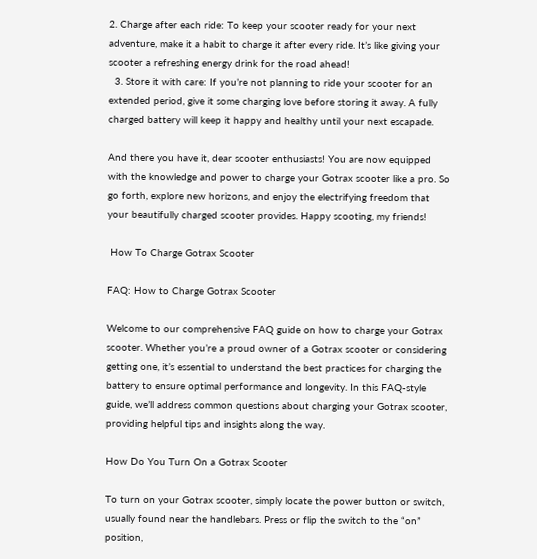2. Charge after each ride: To keep your scooter ready for your next adventure, make it a habit to charge it after every ride. It’s like giving your scooter a refreshing energy drink for the road ahead!
  3. Store it with care: If you’re not planning to ride your scooter for an extended period, give it some charging love before storing it away. A fully charged battery will keep it happy and healthy until your next escapade.

And there you have it, dear scooter enthusiasts! You are now equipped with the knowledge and power to charge your Gotrax scooter like a pro. So go forth, explore new horizons, and enjoy the electrifying freedom that your beautifully charged scooter provides. Happy scooting, my friends!

 How To Charge Gotrax Scooter

FAQ: How to Charge Gotrax Scooter

Welcome to our comprehensive FAQ guide on how to charge your Gotrax scooter. Whether you’re a proud owner of a Gotrax scooter or considering getting one, it’s essential to understand the best practices for charging the battery to ensure optimal performance and longevity. In this FAQ-style guide, we’ll address common questions about charging your Gotrax scooter, providing helpful tips and insights along the way.

How Do You Turn On a Gotrax Scooter

To turn on your Gotrax scooter, simply locate the power button or switch, usually found near the handlebars. Press or flip the switch to the “on” position,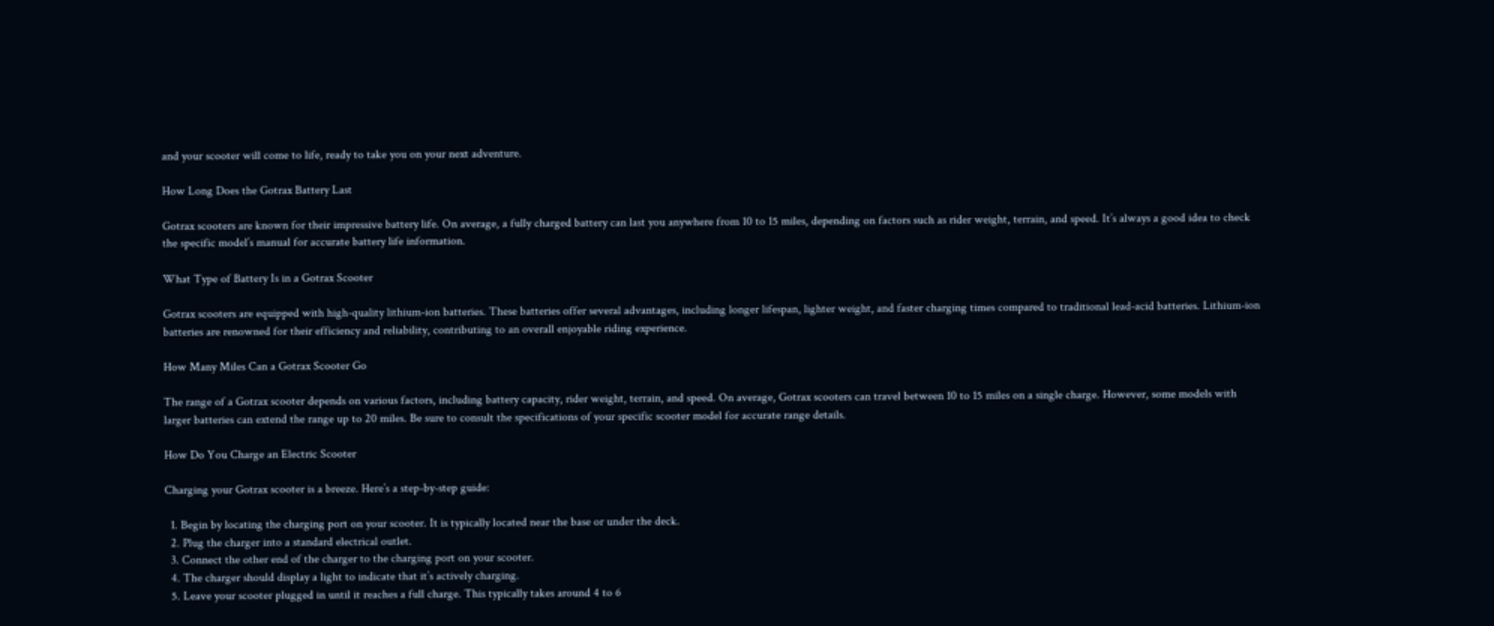and your scooter will come to life, ready to take you on your next adventure.

How Long Does the Gotrax Battery Last

Gotrax scooters are known for their impressive battery life. On average, a fully charged battery can last you anywhere from 10 to 15 miles, depending on factors such as rider weight, terrain, and speed. It’s always a good idea to check the specific model’s manual for accurate battery life information.

What Type of Battery Is in a Gotrax Scooter

Gotrax scooters are equipped with high-quality lithium-ion batteries. These batteries offer several advantages, including longer lifespan, lighter weight, and faster charging times compared to traditional lead-acid batteries. Lithium-ion batteries are renowned for their efficiency and reliability, contributing to an overall enjoyable riding experience.

How Many Miles Can a Gotrax Scooter Go

The range of a Gotrax scooter depends on various factors, including battery capacity, rider weight, terrain, and speed. On average, Gotrax scooters can travel between 10 to 15 miles on a single charge. However, some models with larger batteries can extend the range up to 20 miles. Be sure to consult the specifications of your specific scooter model for accurate range details.

How Do You Charge an Electric Scooter

Charging your Gotrax scooter is a breeze. Here’s a step-by-step guide:

  1. Begin by locating the charging port on your scooter. It is typically located near the base or under the deck.
  2. Plug the charger into a standard electrical outlet.
  3. Connect the other end of the charger to the charging port on your scooter.
  4. The charger should display a light to indicate that it’s actively charging.
  5. Leave your scooter plugged in until it reaches a full charge. This typically takes around 4 to 6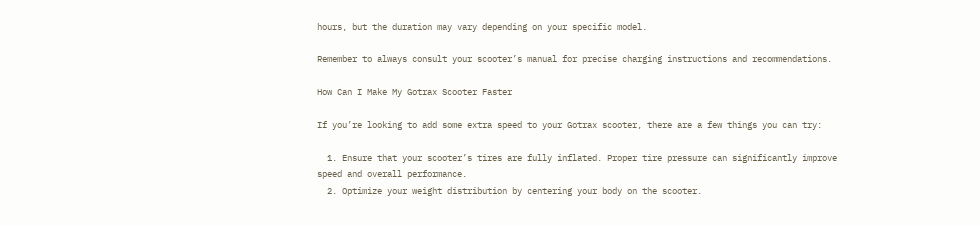hours, but the duration may vary depending on your specific model.

Remember to always consult your scooter’s manual for precise charging instructions and recommendations.

How Can I Make My Gotrax Scooter Faster

If you’re looking to add some extra speed to your Gotrax scooter, there are a few things you can try:

  1. Ensure that your scooter’s tires are fully inflated. Proper tire pressure can significantly improve speed and overall performance.
  2. Optimize your weight distribution by centering your body on the scooter.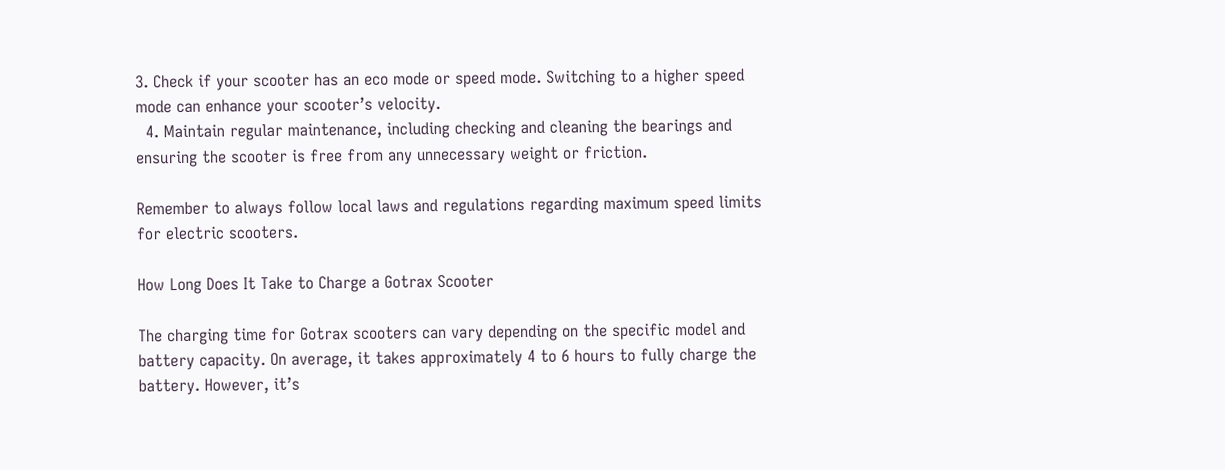3. Check if your scooter has an eco mode or speed mode. Switching to a higher speed mode can enhance your scooter’s velocity.
  4. Maintain regular maintenance, including checking and cleaning the bearings and ensuring the scooter is free from any unnecessary weight or friction.

Remember to always follow local laws and regulations regarding maximum speed limits for electric scooters.

How Long Does It Take to Charge a Gotrax Scooter

The charging time for Gotrax scooters can vary depending on the specific model and battery capacity. On average, it takes approximately 4 to 6 hours to fully charge the battery. However, it’s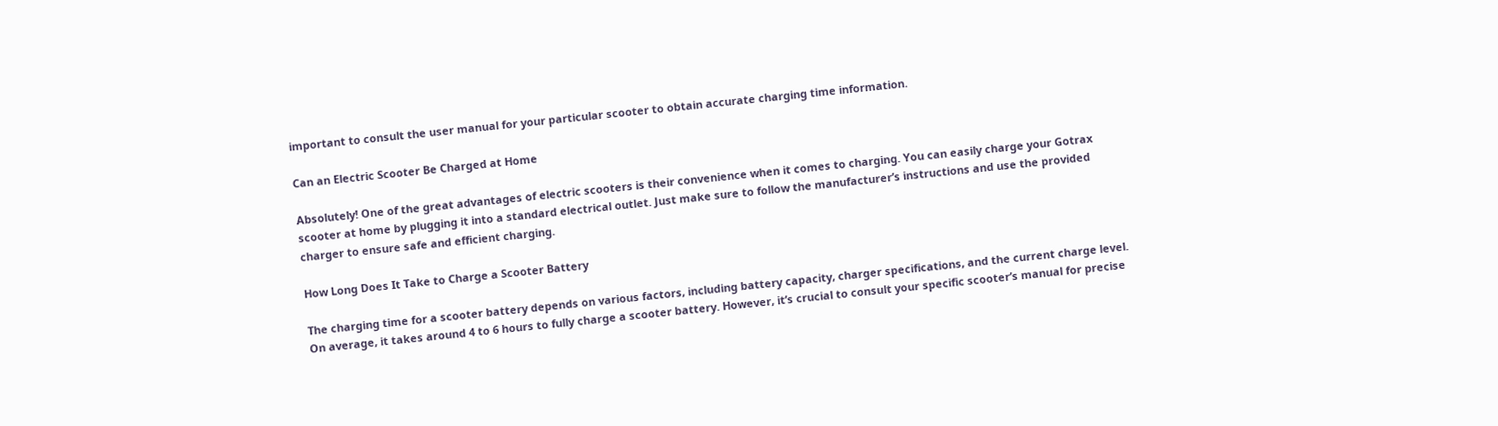important to consult the user manual for your particular scooter to obtain accurate charging time information.

Can an Electric Scooter Be Charged at Home

Absolutely! One of the great advantages of electric scooters is their convenience when it comes to charging. You can easily charge your Gotrax scooter at home by plugging it into a standard electrical outlet. Just make sure to follow the manufacturer’s instructions and use the provided charger to ensure safe and efficient charging.

How Long Does It Take to Charge a Scooter Battery

The charging time for a scooter battery depends on various factors, including battery capacity, charger specifications, and the current charge level. On average, it takes around 4 to 6 hours to fully charge a scooter battery. However, it’s crucial to consult your specific scooter’s manual for precise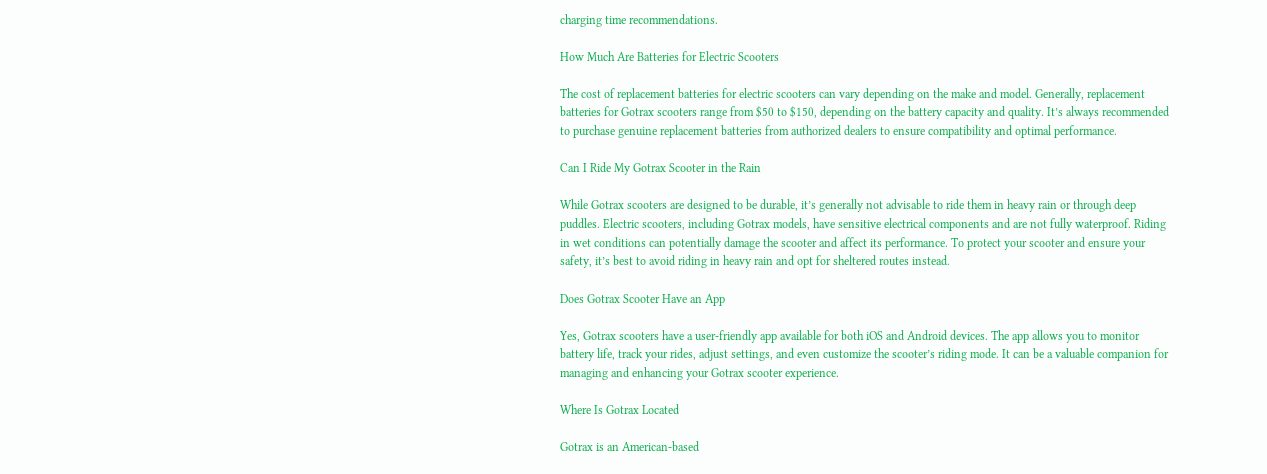charging time recommendations.

How Much Are Batteries for Electric Scooters

The cost of replacement batteries for electric scooters can vary depending on the make and model. Generally, replacement batteries for Gotrax scooters range from $50 to $150, depending on the battery capacity and quality. It’s always recommended to purchase genuine replacement batteries from authorized dealers to ensure compatibility and optimal performance.

Can I Ride My Gotrax Scooter in the Rain

While Gotrax scooters are designed to be durable, it’s generally not advisable to ride them in heavy rain or through deep puddles. Electric scooters, including Gotrax models, have sensitive electrical components and are not fully waterproof. Riding in wet conditions can potentially damage the scooter and affect its performance. To protect your scooter and ensure your safety, it’s best to avoid riding in heavy rain and opt for sheltered routes instead.

Does Gotrax Scooter Have an App

Yes, Gotrax scooters have a user-friendly app available for both iOS and Android devices. The app allows you to monitor battery life, track your rides, adjust settings, and even customize the scooter’s riding mode. It can be a valuable companion for managing and enhancing your Gotrax scooter experience.

Where Is Gotrax Located

Gotrax is an American-based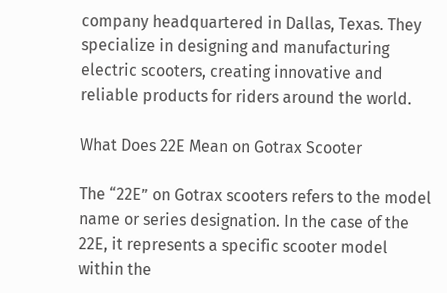company headquartered in Dallas, Texas. They specialize in designing and manufacturing electric scooters, creating innovative and reliable products for riders around the world.

What Does 22E Mean on Gotrax Scooter

The “22E” on Gotrax scooters refers to the model name or series designation. In the case of the 22E, it represents a specific scooter model within the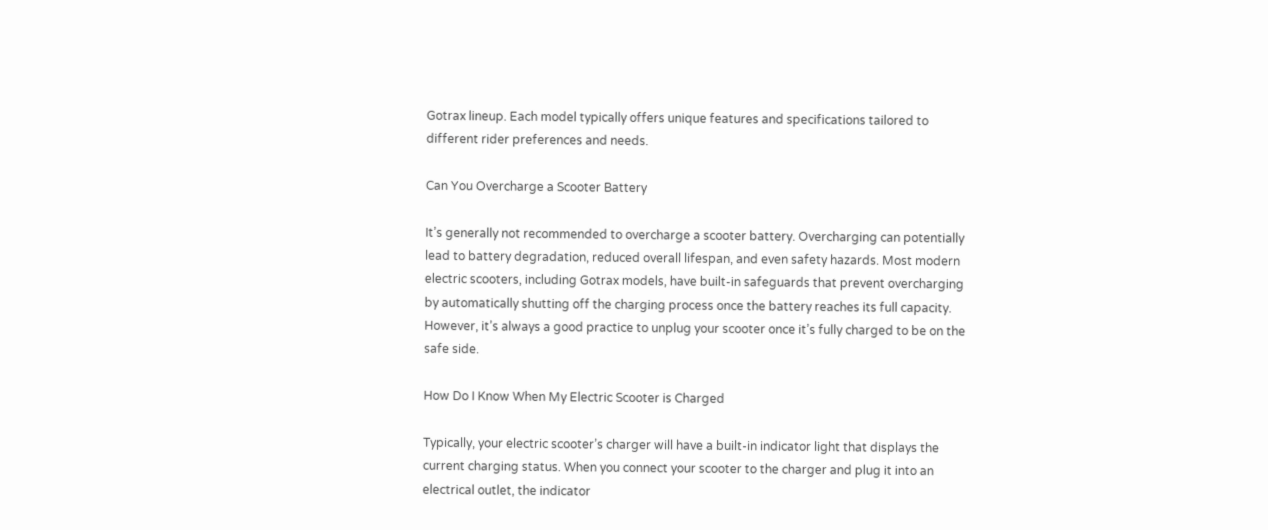Gotrax lineup. Each model typically offers unique features and specifications tailored to different rider preferences and needs.

Can You Overcharge a Scooter Battery

It’s generally not recommended to overcharge a scooter battery. Overcharging can potentially lead to battery degradation, reduced overall lifespan, and even safety hazards. Most modern electric scooters, including Gotrax models, have built-in safeguards that prevent overcharging by automatically shutting off the charging process once the battery reaches its full capacity. However, it’s always a good practice to unplug your scooter once it’s fully charged to be on the safe side.

How Do I Know When My Electric Scooter is Charged

Typically, your electric scooter’s charger will have a built-in indicator light that displays the current charging status. When you connect your scooter to the charger and plug it into an electrical outlet, the indicator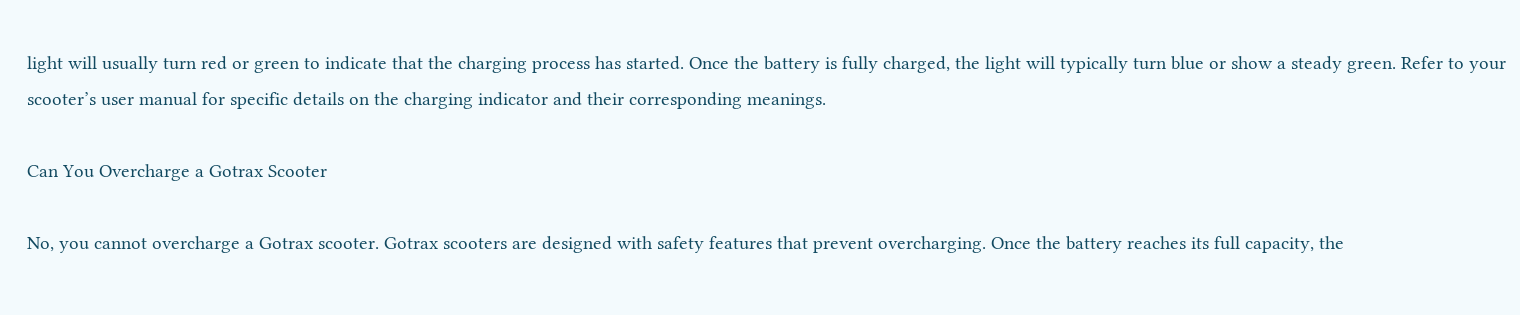light will usually turn red or green to indicate that the charging process has started. Once the battery is fully charged, the light will typically turn blue or show a steady green. Refer to your scooter’s user manual for specific details on the charging indicator and their corresponding meanings.

Can You Overcharge a Gotrax Scooter

No, you cannot overcharge a Gotrax scooter. Gotrax scooters are designed with safety features that prevent overcharging. Once the battery reaches its full capacity, the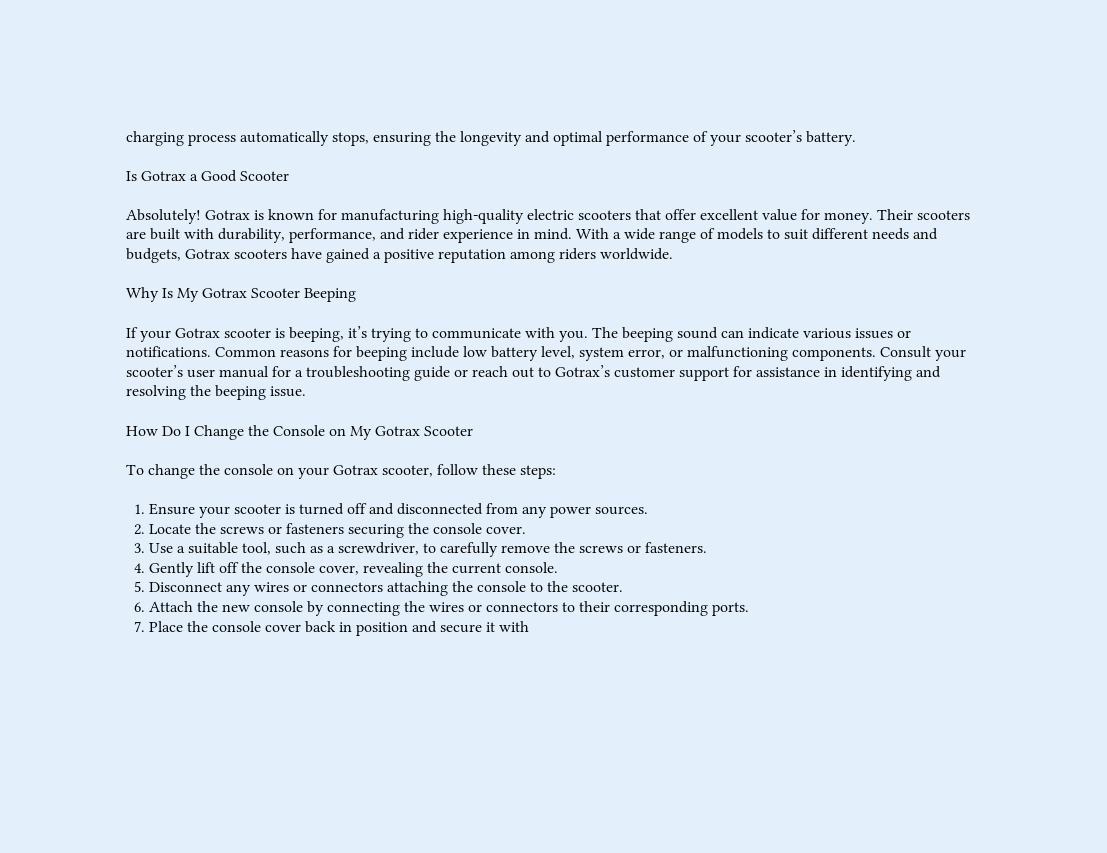charging process automatically stops, ensuring the longevity and optimal performance of your scooter’s battery.

Is Gotrax a Good Scooter

Absolutely! Gotrax is known for manufacturing high-quality electric scooters that offer excellent value for money. Their scooters are built with durability, performance, and rider experience in mind. With a wide range of models to suit different needs and budgets, Gotrax scooters have gained a positive reputation among riders worldwide.

Why Is My Gotrax Scooter Beeping

If your Gotrax scooter is beeping, it’s trying to communicate with you. The beeping sound can indicate various issues or notifications. Common reasons for beeping include low battery level, system error, or malfunctioning components. Consult your scooter’s user manual for a troubleshooting guide or reach out to Gotrax’s customer support for assistance in identifying and resolving the beeping issue.

How Do I Change the Console on My Gotrax Scooter

To change the console on your Gotrax scooter, follow these steps:

  1. Ensure your scooter is turned off and disconnected from any power sources.
  2. Locate the screws or fasteners securing the console cover.
  3. Use a suitable tool, such as a screwdriver, to carefully remove the screws or fasteners.
  4. Gently lift off the console cover, revealing the current console.
  5. Disconnect any wires or connectors attaching the console to the scooter.
  6. Attach the new console by connecting the wires or connectors to their corresponding ports.
  7. Place the console cover back in position and secure it with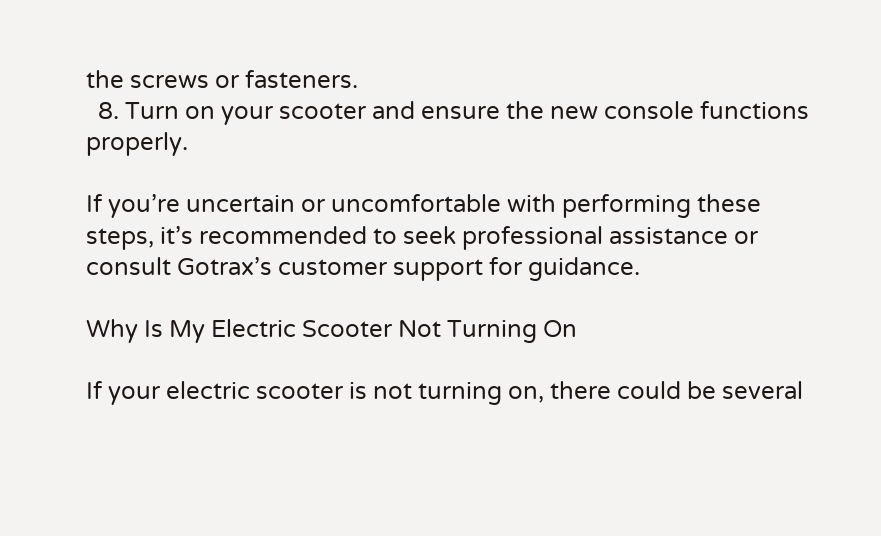the screws or fasteners.
  8. Turn on your scooter and ensure the new console functions properly.

If you’re uncertain or uncomfortable with performing these steps, it’s recommended to seek professional assistance or consult Gotrax’s customer support for guidance.

Why Is My Electric Scooter Not Turning On

If your electric scooter is not turning on, there could be several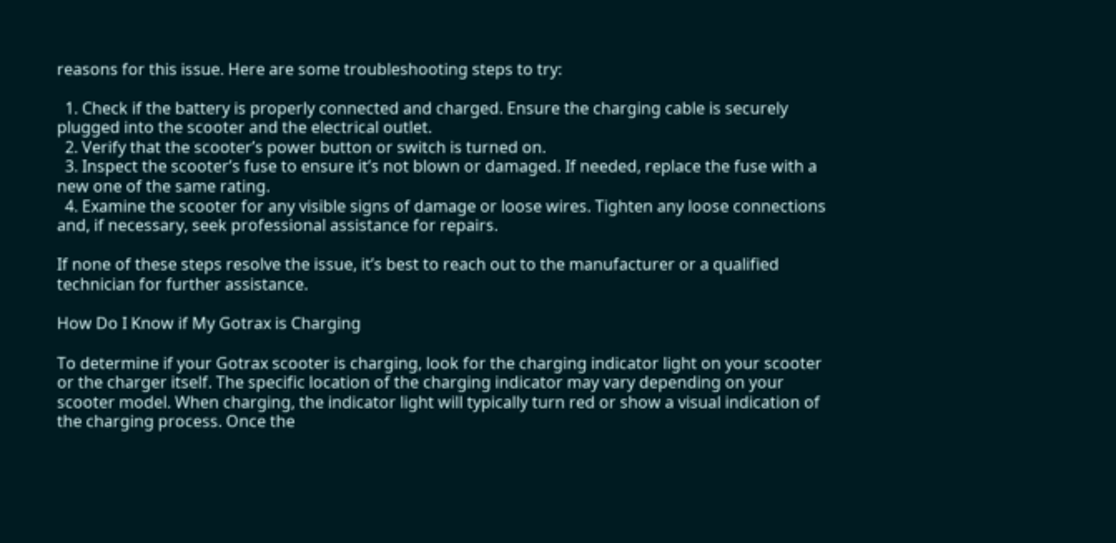reasons for this issue. Here are some troubleshooting steps to try:

  1. Check if the battery is properly connected and charged. Ensure the charging cable is securely plugged into the scooter and the electrical outlet.
  2. Verify that the scooter’s power button or switch is turned on.
  3. Inspect the scooter’s fuse to ensure it’s not blown or damaged. If needed, replace the fuse with a new one of the same rating.
  4. Examine the scooter for any visible signs of damage or loose wires. Tighten any loose connections and, if necessary, seek professional assistance for repairs.

If none of these steps resolve the issue, it’s best to reach out to the manufacturer or a qualified technician for further assistance.

How Do I Know if My Gotrax is Charging

To determine if your Gotrax scooter is charging, look for the charging indicator light on your scooter or the charger itself. The specific location of the charging indicator may vary depending on your scooter model. When charging, the indicator light will typically turn red or show a visual indication of the charging process. Once the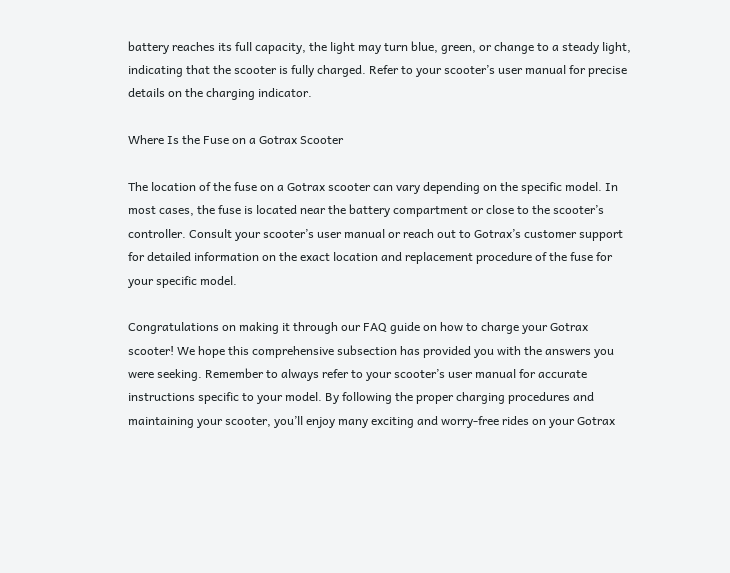battery reaches its full capacity, the light may turn blue, green, or change to a steady light, indicating that the scooter is fully charged. Refer to your scooter’s user manual for precise details on the charging indicator.

Where Is the Fuse on a Gotrax Scooter

The location of the fuse on a Gotrax scooter can vary depending on the specific model. In most cases, the fuse is located near the battery compartment or close to the scooter’s controller. Consult your scooter’s user manual or reach out to Gotrax’s customer support for detailed information on the exact location and replacement procedure of the fuse for your specific model.

Congratulations on making it through our FAQ guide on how to charge your Gotrax scooter! We hope this comprehensive subsection has provided you with the answers you were seeking. Remember to always refer to your scooter’s user manual for accurate instructions specific to your model. By following the proper charging procedures and maintaining your scooter, you’ll enjoy many exciting and worry-free rides on your Gotrax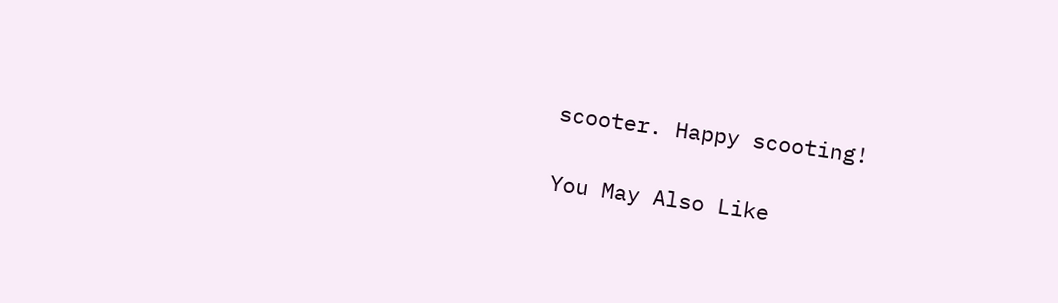scooter. Happy scooting!

You May Also Like